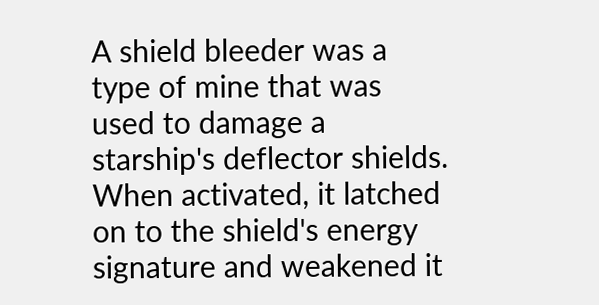A shield bleeder was a type of mine that was used to damage a starship's deflector shields. When activated, it latched on to the shield's energy signature and weakened it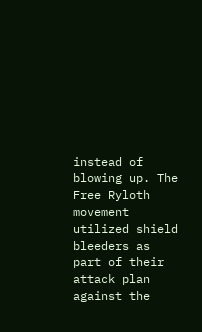instead of blowing up. The Free Ryloth movement utilized shield bleeders as part of their attack plan against the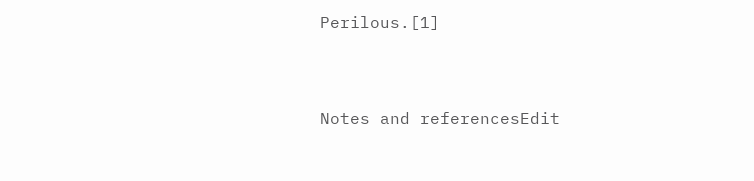Perilous.[1]


Notes and referencesEdit